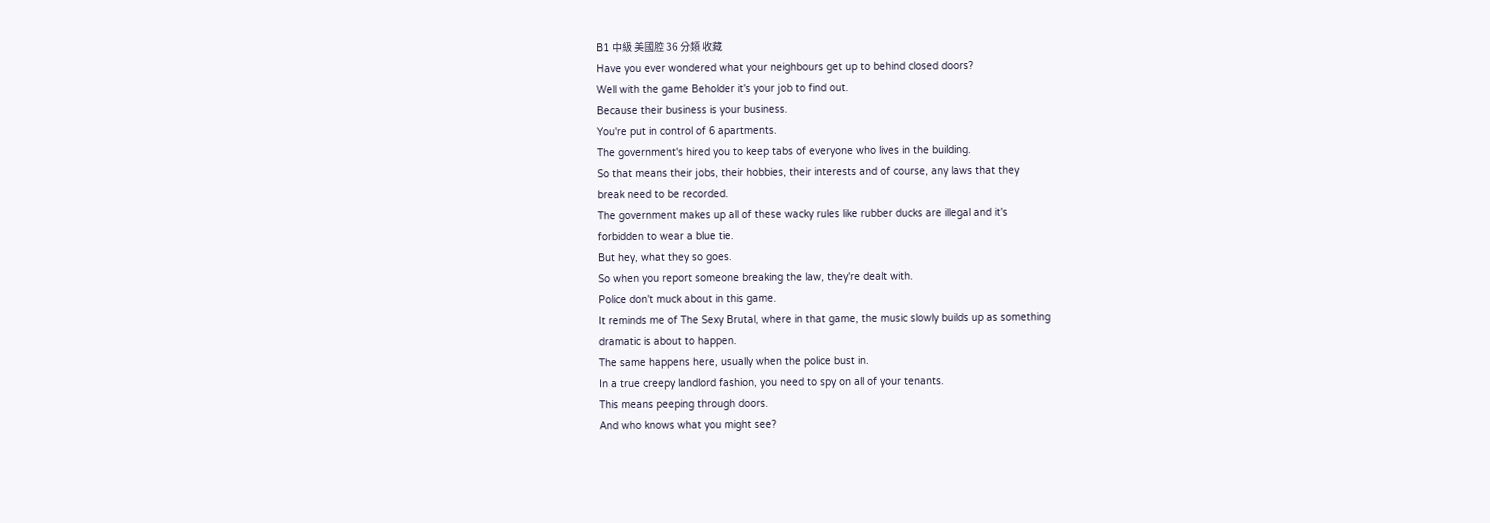B1 中級 美國腔 36 分類 收藏
Have you ever wondered what your neighbours get up to behind closed doors?
Well with the game Beholder it's your job to find out.
Because their business is your business.
You're put in control of 6 apartments.
The government's hired you to keep tabs of everyone who lives in the building.
So that means their jobs, their hobbies, their interests and of course, any laws that they
break need to be recorded.
The government makes up all of these wacky rules like rubber ducks are illegal and it's
forbidden to wear a blue tie.
But hey, what they so goes.
So when you report someone breaking the law, they're dealt with.
Police don't muck about in this game.
It reminds me of The Sexy Brutal, where in that game, the music slowly builds up as something
dramatic is about to happen.
The same happens here, usually when the police bust in.
In a true creepy landlord fashion, you need to spy on all of your tenants.
This means peeping through doors.
And who knows what you might see?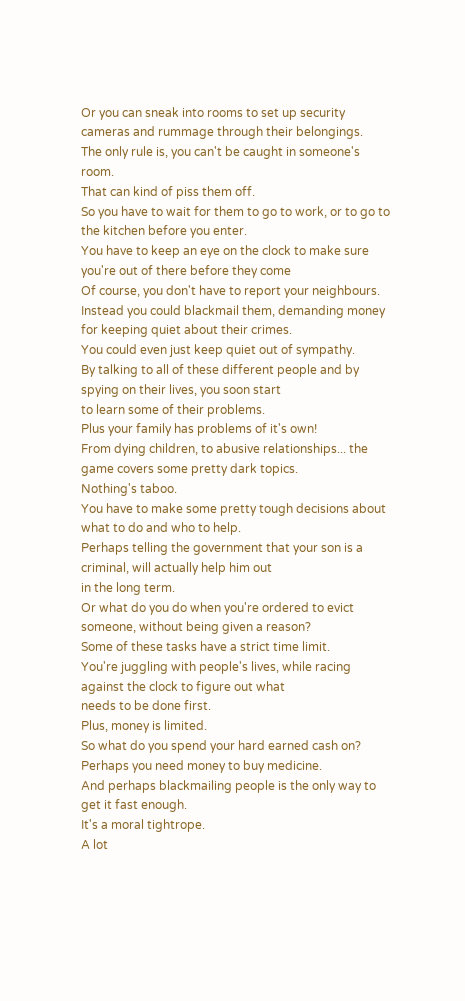Or you can sneak into rooms to set up security cameras and rummage through their belongings.
The only rule is, you can't be caught in someone's room.
That can kind of piss them off.
So you have to wait for them to go to work, or to go to the kitchen before you enter.
You have to keep an eye on the clock to make sure you're out of there before they come
Of course, you don't have to report your neighbours.
Instead you could blackmail them, demanding money for keeping quiet about their crimes.
You could even just keep quiet out of sympathy.
By talking to all of these different people and by spying on their lives, you soon start
to learn some of their problems.
Plus your family has problems of it's own!
From dying children, to abusive relationships... the game covers some pretty dark topics.
Nothing's taboo.
You have to make some pretty tough decisions about what to do and who to help.
Perhaps telling the government that your son is a criminal, will actually help him out
in the long term.
Or what do you do when you're ordered to evict someone, without being given a reason?
Some of these tasks have a strict time limit.
You're juggling with people's lives, while racing against the clock to figure out what
needs to be done first.
Plus, money is limited.
So what do you spend your hard earned cash on?
Perhaps you need money to buy medicine.
And perhaps blackmailing people is the only way to get it fast enough.
It's a moral tightrope.
A lot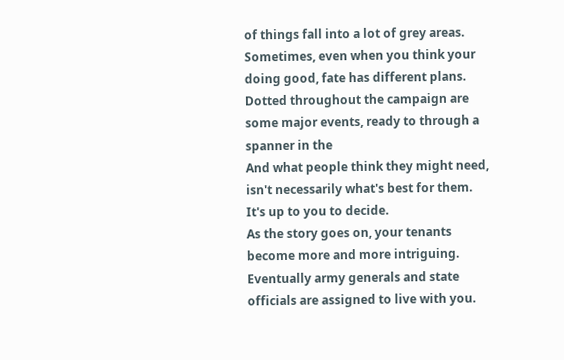of things fall into a lot of grey areas.
Sometimes, even when you think your doing good, fate has different plans.
Dotted throughout the campaign are some major events, ready to through a spanner in the
And what people think they might need, isn't necessarily what's best for them.
It's up to you to decide.
As the story goes on, your tenants become more and more intriguing.
Eventually army generals and state officials are assigned to live with you.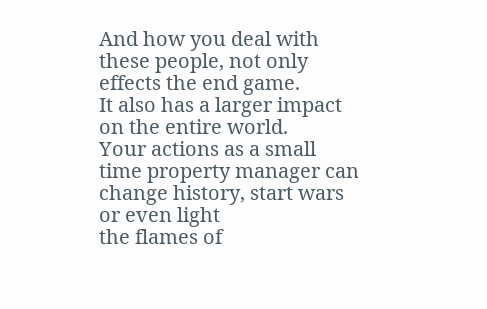And how you deal with these people, not only effects the end game.
It also has a larger impact on the entire world.
Your actions as a small time property manager can change history, start wars or even light
the flames of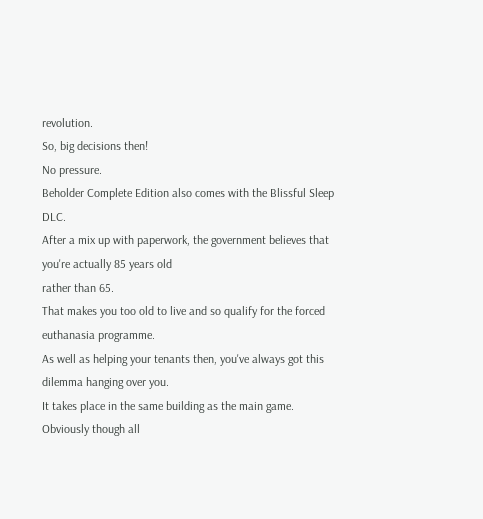revolution.
So, big decisions then!
No pressure.
Beholder Complete Edition also comes with the Blissful Sleep DLC.
After a mix up with paperwork, the government believes that you're actually 85 years old
rather than 65.
That makes you too old to live and so qualify for the forced euthanasia programme.
As well as helping your tenants then, you've always got this dilemma hanging over you.
It takes place in the same building as the main game.
Obviously though all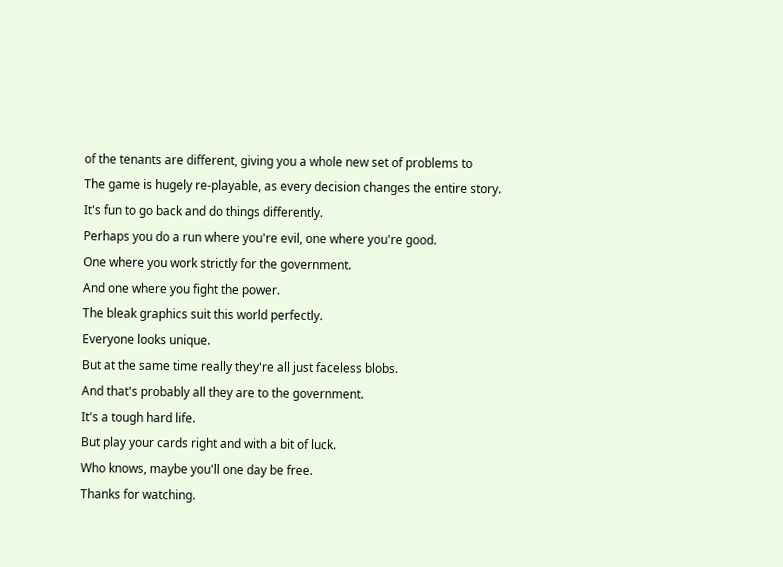of the tenants are different, giving you a whole new set of problems to
The game is hugely re-playable, as every decision changes the entire story.
It's fun to go back and do things differently.
Perhaps you do a run where you're evil, one where you're good.
One where you work strictly for the government.
And one where you fight the power.
The bleak graphics suit this world perfectly.
Everyone looks unique.
But at the same time really they're all just faceless blobs.
And that's probably all they are to the government.
It's a tough hard life.
But play your cards right and with a bit of luck.
Who knows, maybe you'll one day be free.
Thanks for watching.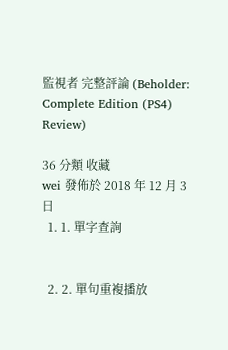監視者 完整評論 (Beholder: Complete Edition (PS4) Review)

36 分類 收藏
wei 發佈於 2018 年 12 月 3 日
  1. 1. 單字查詢


  2. 2. 單句重複播放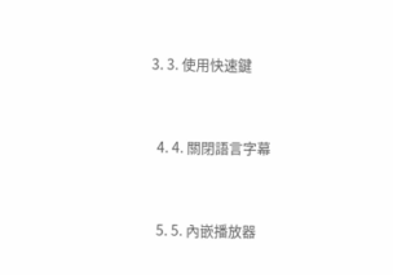3. 3. 使用快速鍵


  4. 4. 關閉語言字幕


  5. 5. 內嵌播放器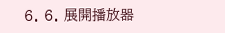6. 6. 展開播放器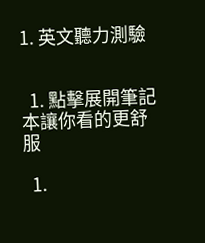1. 英文聽力測驗


  1. 點擊展開筆記本讓你看的更舒服

  1.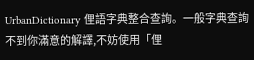UrbanDictionary 俚語字典整合查詢。一般字典查詢不到你滿意的解譯,不妨使用「俚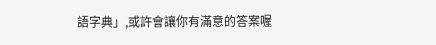語字典」,或許會讓你有滿意的答案喔